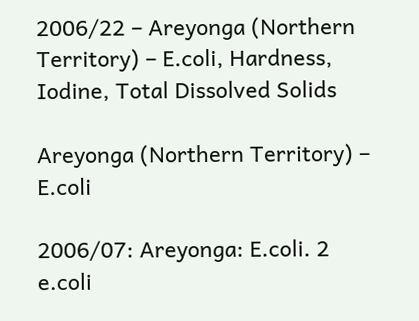2006/22 – Areyonga (Northern Territory) – E.coli, Hardness, Iodine, Total Dissolved Solids

Areyonga (Northern Territory) – E.coli

2006/07: Areyonga: E.coli. 2 e.coli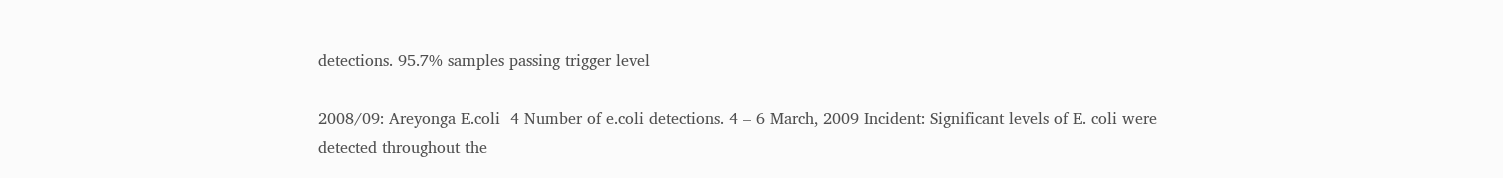detections. 95.7% samples passing trigger level

2008/09: Areyonga E.coli  4 Number of e.coli detections. 4 – 6 March, 2009 Incident: Significant levels of E. coli were detected throughout the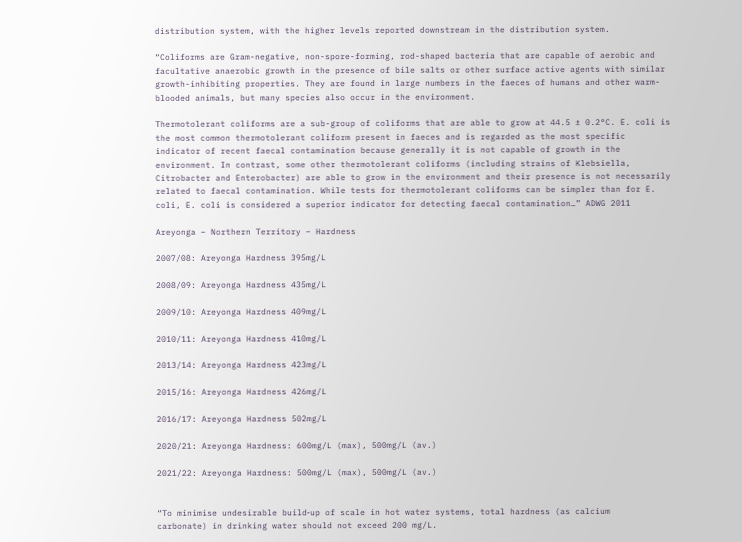distribution system, with the higher levels reported downstream in the distribution system.

“Coliforms are Gram-negative, non-spore-forming, rod-shaped bacteria that are capable of aerobic and facultative anaerobic growth in the presence of bile salts or other surface active agents with similar growth-inhibiting properties. They are found in large numbers in the faeces of humans and other warm-blooded animals, but many species also occur in the environment.

Thermotolerant coliforms are a sub-group of coliforms that are able to grow at 44.5 ± 0.2°C. E. coli is the most common thermotolerant coliform present in faeces and is regarded as the most specific indicator of recent faecal contamination because generally it is not capable of growth in the environment. In contrast, some other thermotolerant coliforms (including strains of Klebsiella, Citrobacter and Enterobacter) are able to grow in the environment and their presence is not necessarily related to faecal contamination. While tests for thermotolerant coliforms can be simpler than for E. coli, E. coli is considered a superior indicator for detecting faecal contamination…” ADWG 2011

Areyonga – Northern Territory – Hardness

2007/08: Areyonga Hardness 395mg/L

2008/09: Areyonga Hardness 435mg/L

2009/10: Areyonga Hardness 409mg/L

2010/11: Areyonga Hardness 410mg/L

2013/14: Areyonga Hardness 423mg/L

2015/16: Areyonga Hardness 426mg/L

2016/17: Areyonga Hardness 502mg/L

2020/21: Areyonga Hardness: 600mg/L (max), 500mg/L (av.)

2021/22: Areyonga Hardness: 500mg/L (max), 500mg/L (av.)


“To minimise undesirable build‑up of scale in hot water systems, total hardness (as calcium
carbonate) in drinking water should not exceed 200 mg/L.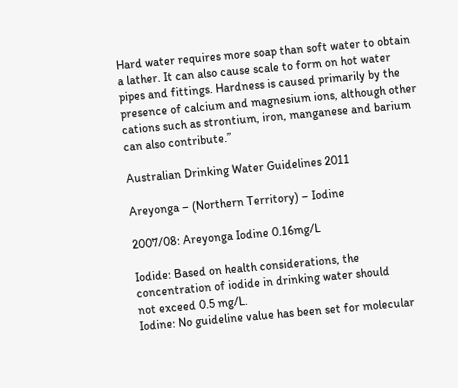Hard water requires more soap than soft water to obtain a lather. It can also cause scale to form on hot water pipes and fittings. Hardness is caused primarily by the presence of calcium and magnesium ions, although other cations such as strontium, iron, manganese and barium can also contribute.”

Australian Drinking Water Guidelines 2011

Areyonga – (Northern Territory) – Iodine

2007/08: Areyonga Iodine 0.16mg/L

Iodide: Based on health considerations, the concentration of iodide in drinking water should
not exceed 0.5 mg/L.
Iodine: No guideline value has been set for molecular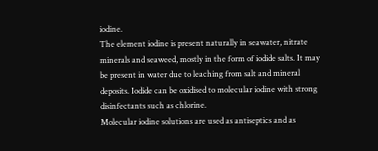iodine.
The element iodine is present naturally in seawater, nitrate minerals and seaweed, mostly in the form of iodide salts. It may be present in water due to leaching from salt and mineral deposits. Iodide can be oxidised to molecular iodine with strong disinfectants such as chlorine.
Molecular iodine solutions are used as antiseptics and as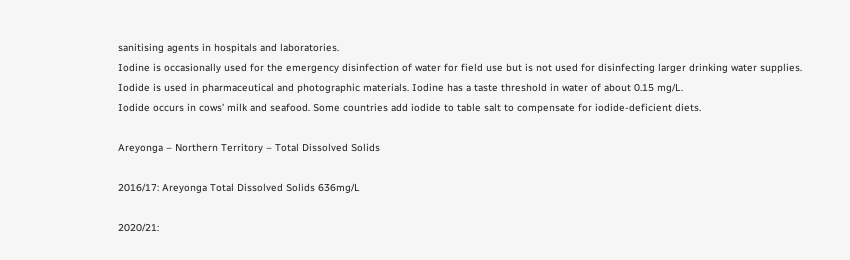sanitising agents in hospitals and laboratories.
Iodine is occasionally used for the emergency disinfection of water for field use but is not used for disinfecting larger drinking water supplies. Iodide is used in pharmaceutical and photographic materials. Iodine has a taste threshold in water of about 0.15 mg/L.
Iodide occurs in cows’ milk and seafood. Some countries add iodide to table salt to compensate for iodide-deficient diets.

Areyonga – Northern Territory – Total Dissolved Solids

2016/17: Areyonga Total Dissolved Solids 636mg/L

2020/21: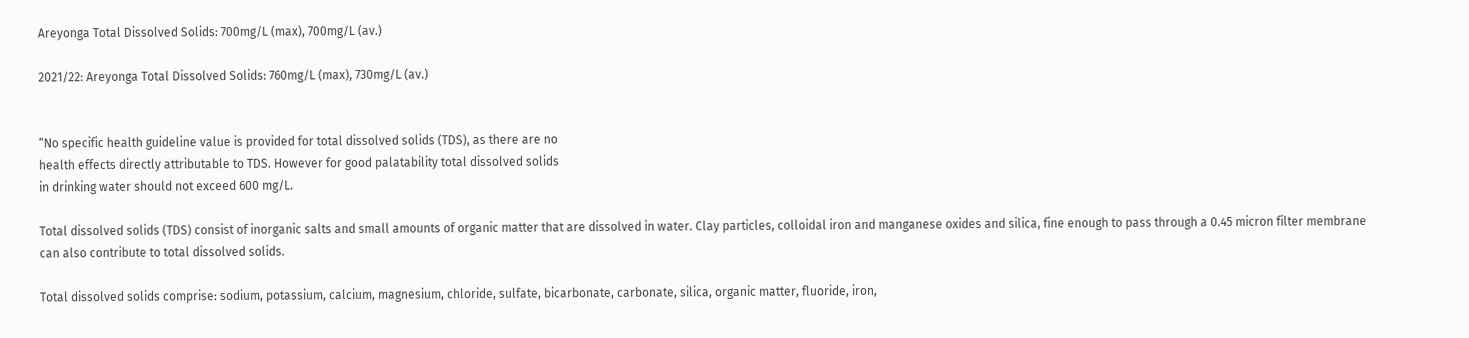Areyonga Total Dissolved Solids: 700mg/L (max), 700mg/L (av.)

2021/22: Areyonga Total Dissolved Solids: 760mg/L (max), 730mg/L (av.)


“No specific health guideline value is provided for total dissolved solids (TDS), as there are no
health effects directly attributable to TDS. However for good palatability total dissolved solids
in drinking water should not exceed 600 mg/L.

Total dissolved solids (TDS) consist of inorganic salts and small amounts of organic matter that are dissolved in water. Clay particles, colloidal iron and manganese oxides and silica, fine enough to pass through a 0.45 micron filter membrane can also contribute to total dissolved solids.

Total dissolved solids comprise: sodium, potassium, calcium, magnesium, chloride, sulfate, bicarbonate, carbonate, silica, organic matter, fluoride, iron,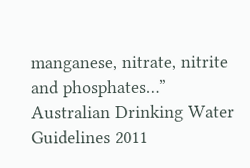manganese, nitrate, nitrite and phosphates…” Australian Drinking Water Guidelines 2011